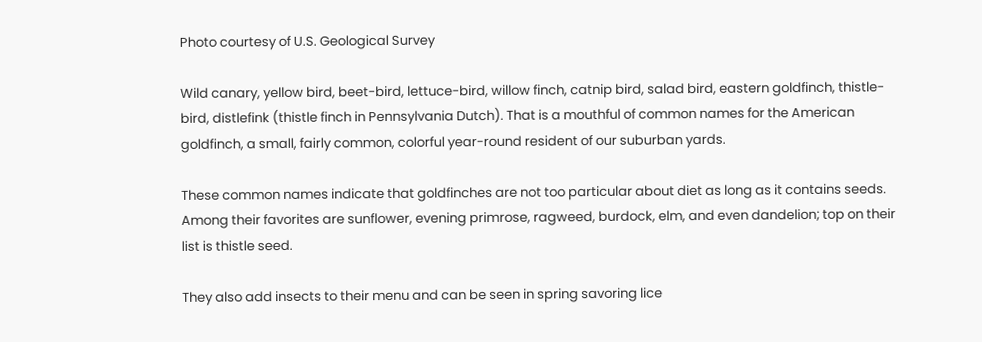Photo courtesy of U.S. Geological Survey

Wild canary, yellow bird, beet-bird, lettuce-bird, willow finch, catnip bird, salad bird, eastern goldfinch, thistle-bird, distlefink (thistle finch in Pennsylvania Dutch). That is a mouthful of common names for the American goldfinch, a small, fairly common, colorful year-round resident of our suburban yards.

These common names indicate that goldfinches are not too particular about diet as long as it contains seeds. Among their favorites are sunflower, evening primrose, ragweed, burdock, elm, and even dandelion; top on their list is thistle seed.

They also add insects to their menu and can be seen in spring savoring lice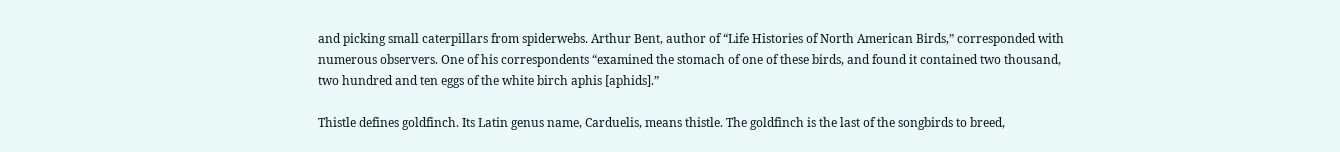and picking small caterpillars from spiderwebs. Arthur Bent, author of “Life Histories of North American Birds,” corresponded with numerous observers. One of his correspondents “examined the stomach of one of these birds, and found it contained two thousand, two hundred and ten eggs of the white birch aphis [aphids].”

Thistle defines goldfinch. Its Latin genus name, Carduelis, means thistle. The goldfinch is the last of the songbirds to breed,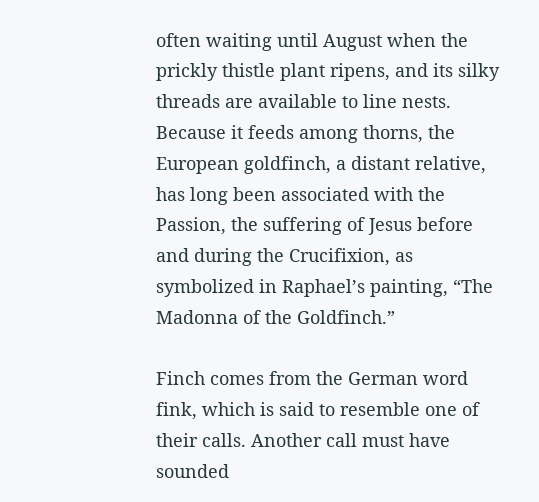often waiting until August when the prickly thistle plant ripens, and its silky threads are available to line nests. Because it feeds among thorns, the European goldfinch, a distant relative, has long been associated with the Passion, the suffering of Jesus before and during the Crucifixion, as symbolized in Raphael’s painting, “The Madonna of the Goldfinch.”

Finch comes from the German word fink, which is said to resemble one of their calls. Another call must have sounded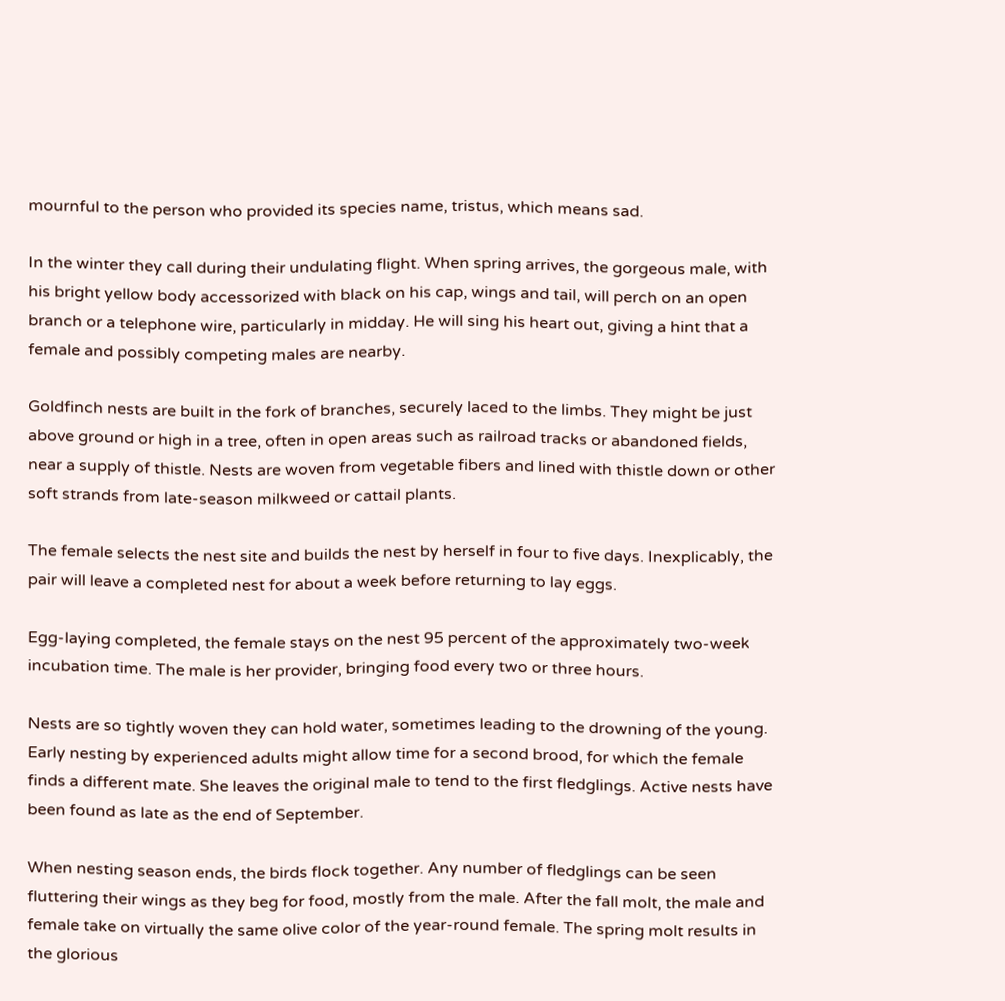mournful to the person who provided its species name, tristus, which means sad.

In the winter they call during their undulating flight. When spring arrives, the gorgeous male, with his bright yellow body accessorized with black on his cap, wings and tail, will perch on an open branch or a telephone wire, particularly in midday. He will sing his heart out, giving a hint that a female and possibly competing males are nearby.

Goldfinch nests are built in the fork of branches, securely laced to the limbs. They might be just above ground or high in a tree, often in open areas such as railroad tracks or abandoned fields, near a supply of thistle. Nests are woven from vegetable fibers and lined with thistle down or other soft strands from late-season milkweed or cattail plants.

The female selects the nest site and builds the nest by herself in four to five days. Inexplicably, the pair will leave a completed nest for about a week before returning to lay eggs.

Egg-laying completed, the female stays on the nest 95 percent of the approximately two-week incubation time. The male is her provider, bringing food every two or three hours.

Nests are so tightly woven they can hold water, sometimes leading to the drowning of the young. Early nesting by experienced adults might allow time for a second brood, for which the female finds a different mate. She leaves the original male to tend to the first fledglings. Active nests have been found as late as the end of September.

When nesting season ends, the birds flock together. Any number of fledglings can be seen fluttering their wings as they beg for food, mostly from the male. After the fall molt, the male and female take on virtually the same olive color of the year-round female. The spring molt results in the glorious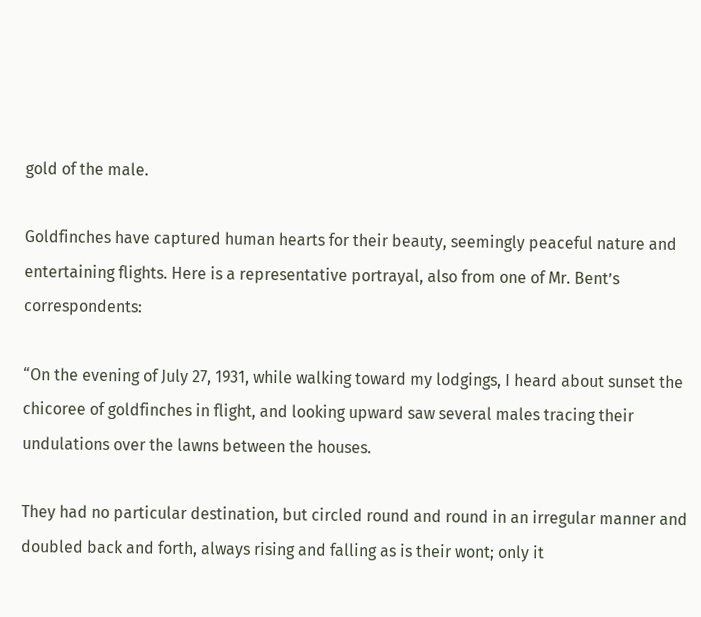gold of the male.

Goldfinches have captured human hearts for their beauty, seemingly peaceful nature and entertaining flights. Here is a representative portrayal, also from one of Mr. Bent’s correspondents:

“On the evening of July 27, 1931, while walking toward my lodgings, I heard about sunset the chicoree of goldfinches in flight, and looking upward saw several males tracing their undulations over the lawns between the houses.

They had no particular destination, but circled round and round in an irregular manner and doubled back and forth, always rising and falling as is their wont; only it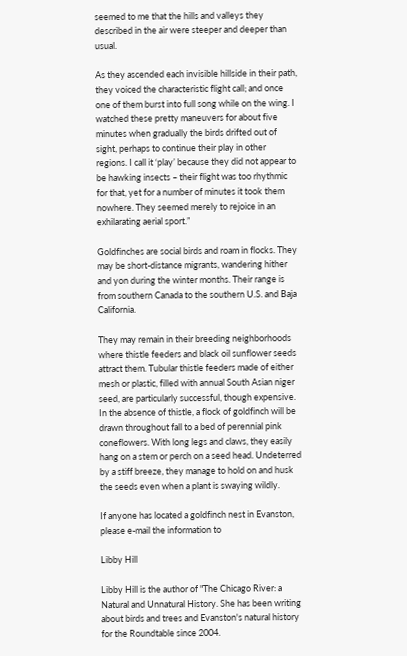seemed to me that the hills and valleys they described in the air were steeper and deeper than usual.

As they ascended each invisible hillside in their path, they voiced the characteristic flight call; and once one of them burst into full song while on the wing. I watched these pretty maneuvers for about five minutes when gradually the birds drifted out of sight, perhaps to continue their play in other regions. I call it ‘play’ because they did not appear to be hawking insects – their flight was too rhythmic for that, yet for a number of minutes it took them nowhere. They seemed merely to rejoice in an exhilarating aerial sport.”

Goldfinches are social birds and roam in flocks. They may be short-distance migrants, wandering hither and yon during the winter months. Their range is from southern Canada to the southern U.S. and Baja California.

They may remain in their breeding neighborhoods where thistle feeders and black oil sunflower seeds attract them. Tubular thistle feeders made of either mesh or plastic, filled with annual South Asian niger seed, are particularly successful, though expensive. In the absence of thistle, a flock of goldfinch will be drawn throughout fall to a bed of perennial pink coneflowers. With long legs and claws, they easily hang on a stem or perch on a seed head. Undeterred by a stiff breeze, they manage to hold on and husk the seeds even when a plant is swaying wildly.

If anyone has located a goldfinch nest in Evanston, please e-mail the information to

Libby Hill

Libby Hill is the author of "The Chicago River: a Natural and Unnatural History. She has been writing about birds and trees and Evanston's natural history for the Roundtable since 2004.